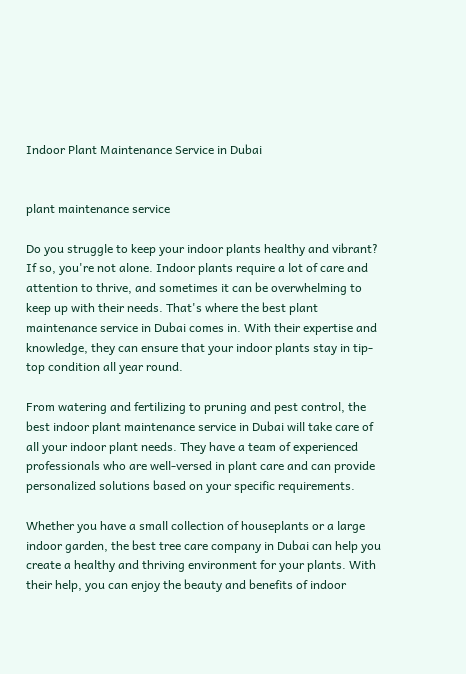Indoor Plant Maintenance Service in Dubai


plant maintenance service

Do you struggle to keep your indoor plants healthy and vibrant? If so, you're not alone. Indoor plants require a lot of care and attention to thrive, and sometimes it can be overwhelming to keep up with their needs. That's where the best plant maintenance service in Dubai comes in. With their expertise and knowledge, they can ensure that your indoor plants stay in tip-top condition all year round.

From watering and fertilizing to pruning and pest control, the best indoor plant maintenance service in Dubai will take care of all your indoor plant needs. They have a team of experienced professionals who are well-versed in plant care and can provide personalized solutions based on your specific requirements.

Whether you have a small collection of houseplants or a large indoor garden, the best tree care company in Dubai can help you create a healthy and thriving environment for your plants. With their help, you can enjoy the beauty and benefits of indoor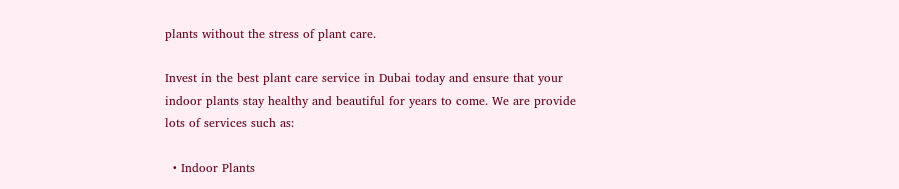plants without the stress of plant care.

Invest in the best plant care service in Dubai today and ensure that your indoor plants stay healthy and beautiful for years to come. We are provide lots of services such as:

  • Indoor Plants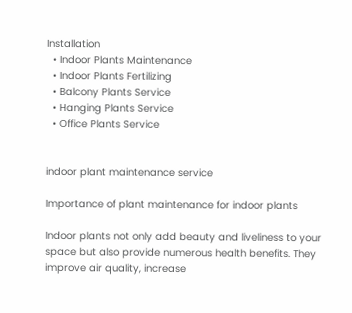Installation
  • Indoor Plants Maintenance
  • Indoor Plants Fertilizing
  • Balcony Plants Service
  • Hanging Plants Service
  • Office Plants Service


indoor plant maintenance service

Importance of plant maintenance for indoor plants

Indoor plants not only add beauty and liveliness to your space but also provide numerous health benefits. They improve air quality, increase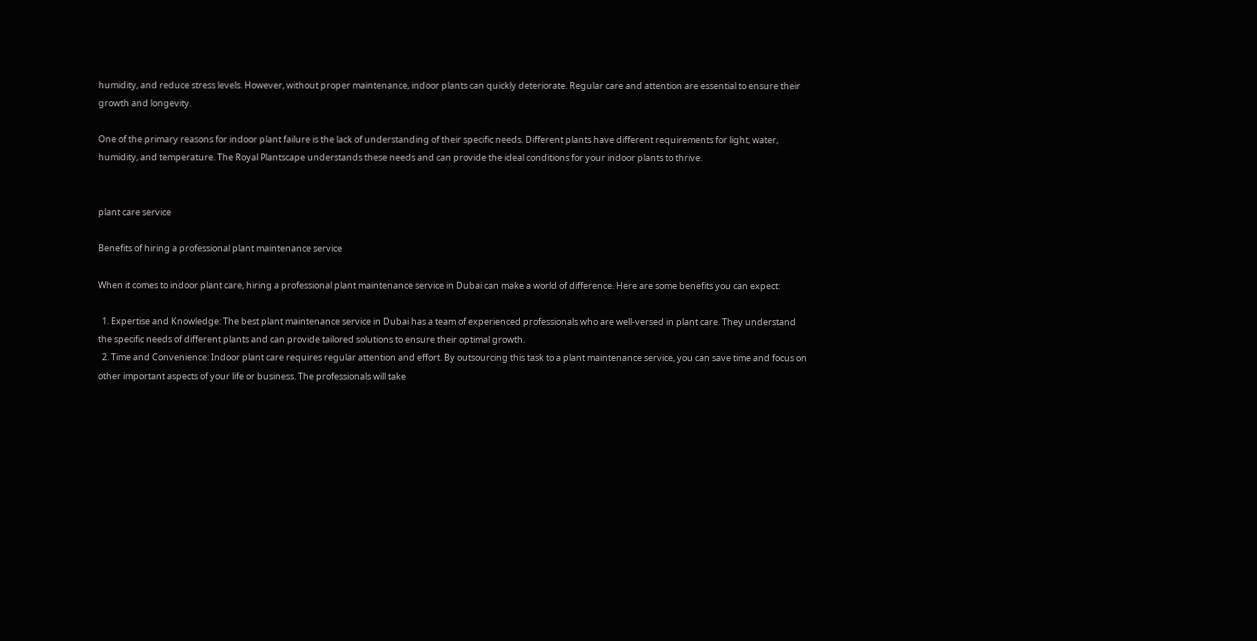humidity, and reduce stress levels. However, without proper maintenance, indoor plants can quickly deteriorate. Regular care and attention are essential to ensure their growth and longevity.

One of the primary reasons for indoor plant failure is the lack of understanding of their specific needs. Different plants have different requirements for light, water, humidity, and temperature. The Royal Plantscape understands these needs and can provide the ideal conditions for your indoor plants to thrive.


plant care service

Benefits of hiring a professional plant maintenance service

When it comes to indoor plant care, hiring a professional plant maintenance service in Dubai can make a world of difference. Here are some benefits you can expect:

  1. Expertise and Knowledge: The best plant maintenance service in Dubai has a team of experienced professionals who are well-versed in plant care. They understand the specific needs of different plants and can provide tailored solutions to ensure their optimal growth.
  2. Time and Convenience: Indoor plant care requires regular attention and effort. By outsourcing this task to a plant maintenance service, you can save time and focus on other important aspects of your life or business. The professionals will take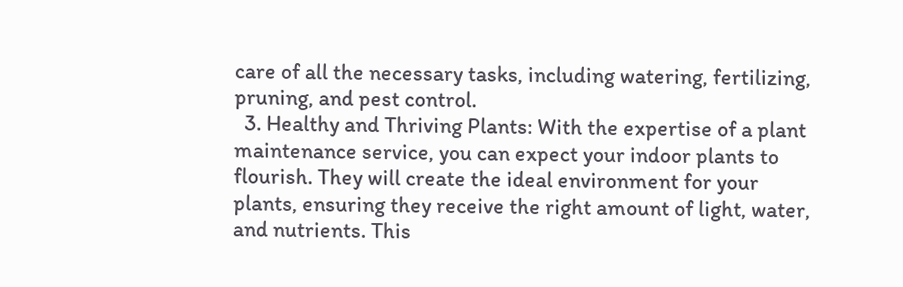care of all the necessary tasks, including watering, fertilizing, pruning, and pest control.
  3. Healthy and Thriving Plants: With the expertise of a plant maintenance service, you can expect your indoor plants to flourish. They will create the ideal environment for your plants, ensuring they receive the right amount of light, water, and nutrients. This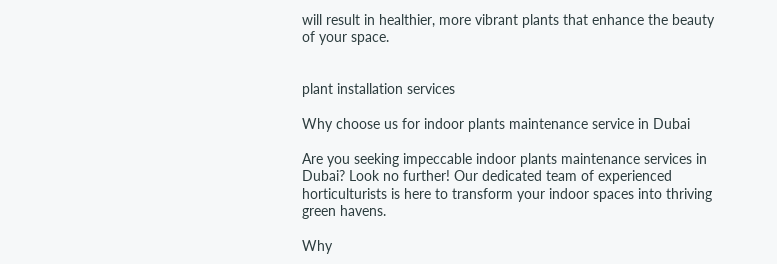will result in healthier, more vibrant plants that enhance the beauty of your space.


plant installation services

Why choose us for indoor plants maintenance service in Dubai

Are you seeking impeccable indoor plants maintenance services in Dubai? Look no further! Our dedicated team of experienced horticulturists is here to transform your indoor spaces into thriving green havens.

Why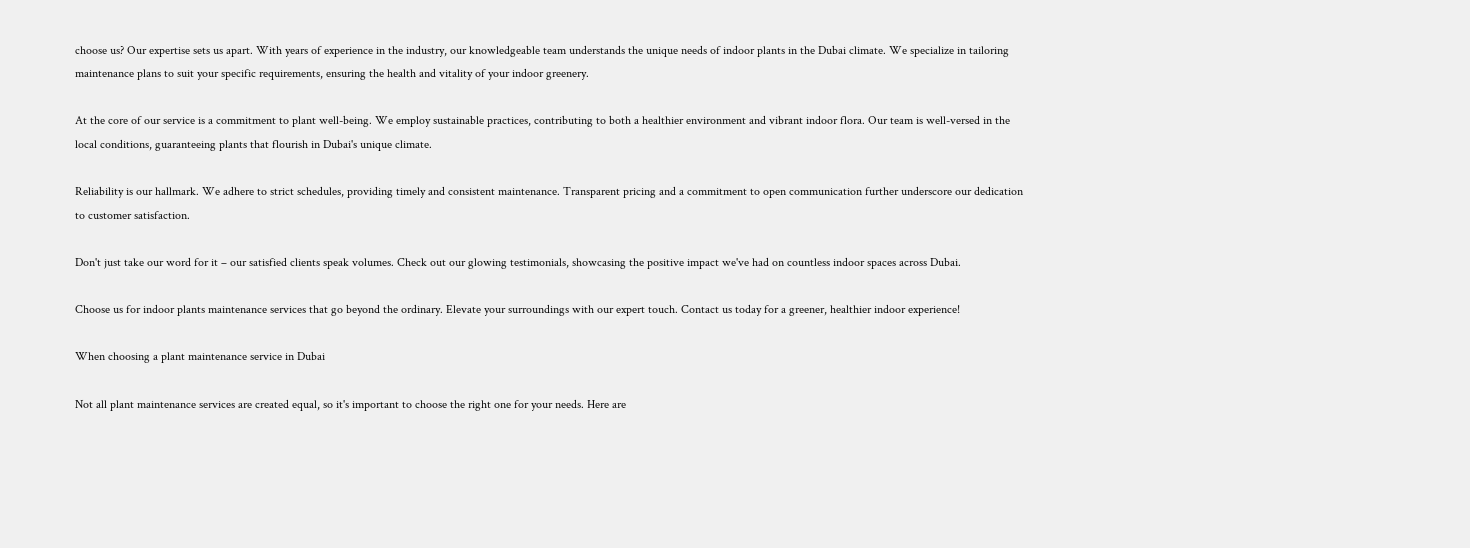choose us? Our expertise sets us apart. With years of experience in the industry, our knowledgeable team understands the unique needs of indoor plants in the Dubai climate. We specialize in tailoring maintenance plans to suit your specific requirements, ensuring the health and vitality of your indoor greenery.

At the core of our service is a commitment to plant well-being. We employ sustainable practices, contributing to both a healthier environment and vibrant indoor flora. Our team is well-versed in the local conditions, guaranteeing plants that flourish in Dubai's unique climate.

Reliability is our hallmark. We adhere to strict schedules, providing timely and consistent maintenance. Transparent pricing and a commitment to open communication further underscore our dedication to customer satisfaction.

Don't just take our word for it – our satisfied clients speak volumes. Check out our glowing testimonials, showcasing the positive impact we've had on countless indoor spaces across Dubai.

Choose us for indoor plants maintenance services that go beyond the ordinary. Elevate your surroundings with our expert touch. Contact us today for a greener, healthier indoor experience!

When choosing a plant maintenance service in Dubai

Not all plant maintenance services are created equal, so it's important to choose the right one for your needs. Here are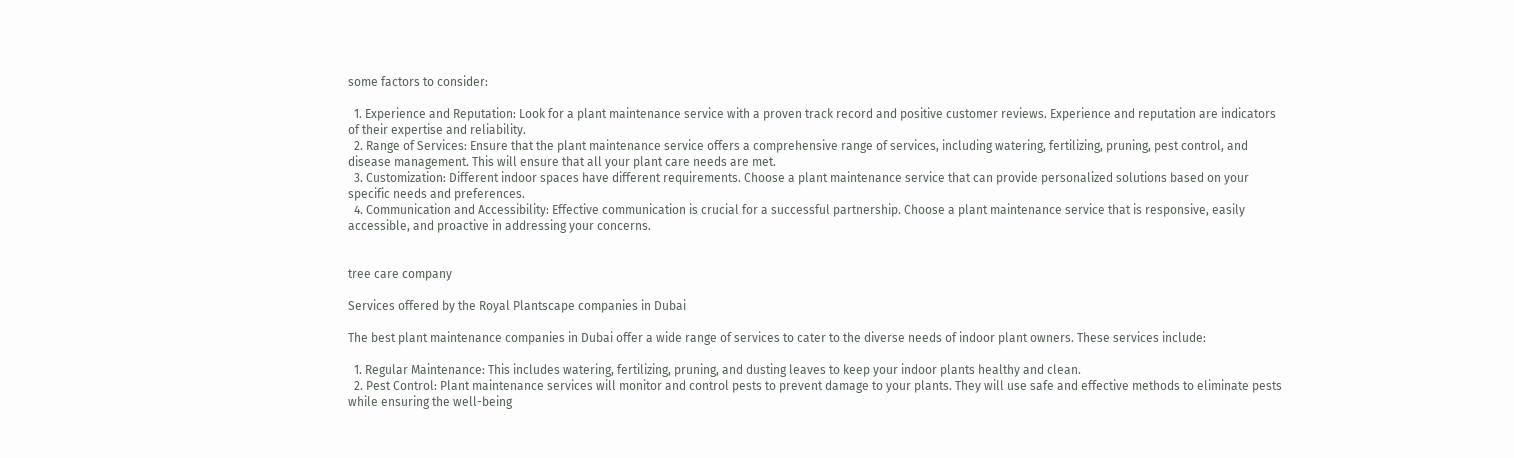some factors to consider:

  1. Experience and Reputation: Look for a plant maintenance service with a proven track record and positive customer reviews. Experience and reputation are indicators of their expertise and reliability.
  2. Range of Services: Ensure that the plant maintenance service offers a comprehensive range of services, including watering, fertilizing, pruning, pest control, and disease management. This will ensure that all your plant care needs are met.
  3. Customization: Different indoor spaces have different requirements. Choose a plant maintenance service that can provide personalized solutions based on your specific needs and preferences.
  4. Communication and Accessibility: Effective communication is crucial for a successful partnership. Choose a plant maintenance service that is responsive, easily accessible, and proactive in addressing your concerns.


tree care company

Services offered by the Royal Plantscape companies in Dubai

The best plant maintenance companies in Dubai offer a wide range of services to cater to the diverse needs of indoor plant owners. These services include:

  1. Regular Maintenance: This includes watering, fertilizing, pruning, and dusting leaves to keep your indoor plants healthy and clean.
  2. Pest Control: Plant maintenance services will monitor and control pests to prevent damage to your plants. They will use safe and effective methods to eliminate pests while ensuring the well-being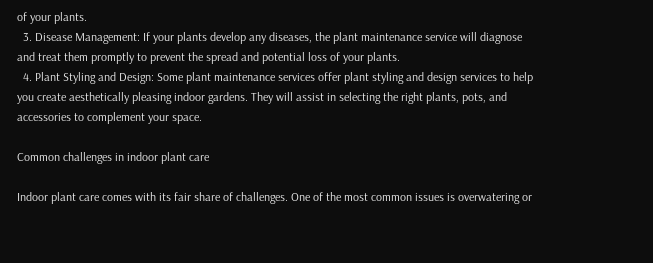of your plants.
  3. Disease Management: If your plants develop any diseases, the plant maintenance service will diagnose and treat them promptly to prevent the spread and potential loss of your plants.
  4. Plant Styling and Design: Some plant maintenance services offer plant styling and design services to help you create aesthetically pleasing indoor gardens. They will assist in selecting the right plants, pots, and accessories to complement your space.

Common challenges in indoor plant care

Indoor plant care comes with its fair share of challenges. One of the most common issues is overwatering or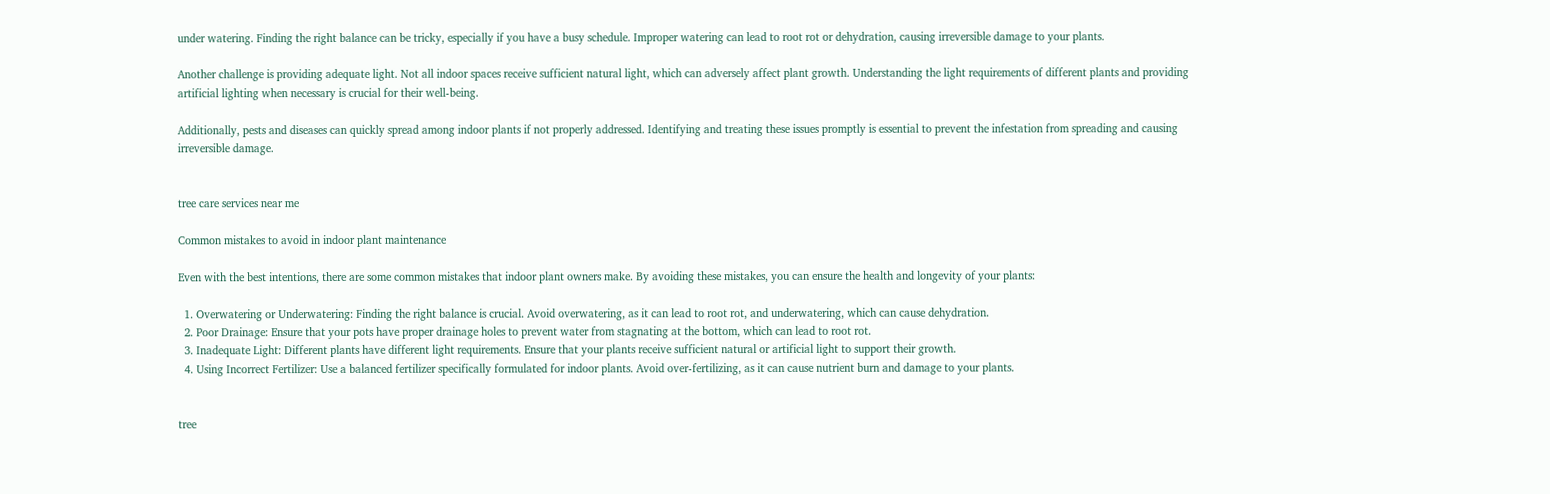under watering. Finding the right balance can be tricky, especially if you have a busy schedule. Improper watering can lead to root rot or dehydration, causing irreversible damage to your plants.

Another challenge is providing adequate light. Not all indoor spaces receive sufficient natural light, which can adversely affect plant growth. Understanding the light requirements of different plants and providing artificial lighting when necessary is crucial for their well-being.

Additionally, pests and diseases can quickly spread among indoor plants if not properly addressed. Identifying and treating these issues promptly is essential to prevent the infestation from spreading and causing irreversible damage.


tree care services near me

Common mistakes to avoid in indoor plant maintenance

Even with the best intentions, there are some common mistakes that indoor plant owners make. By avoiding these mistakes, you can ensure the health and longevity of your plants:

  1. Overwatering or Underwatering: Finding the right balance is crucial. Avoid overwatering, as it can lead to root rot, and underwatering, which can cause dehydration.
  2. Poor Drainage: Ensure that your pots have proper drainage holes to prevent water from stagnating at the bottom, which can lead to root rot.
  3. Inadequate Light: Different plants have different light requirements. Ensure that your plants receive sufficient natural or artificial light to support their growth.
  4. Using Incorrect Fertilizer: Use a balanced fertilizer specifically formulated for indoor plants. Avoid over-fertilizing, as it can cause nutrient burn and damage to your plants.


tree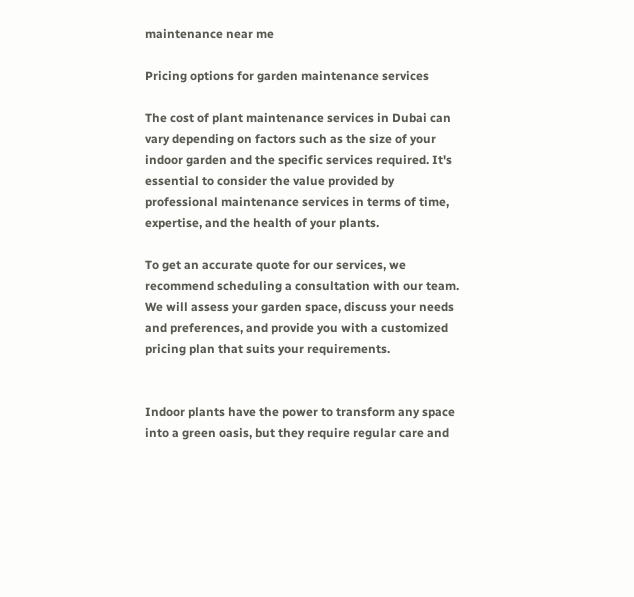maintenance near me

Pricing options for garden maintenance services

The cost of plant maintenance services in Dubai can vary depending on factors such as the size of your indoor garden and the specific services required. It's essential to consider the value provided by professional maintenance services in terms of time, expertise, and the health of your plants.

To get an accurate quote for our services, we recommend scheduling a consultation with our team. We will assess your garden space, discuss your needs and preferences, and provide you with a customized pricing plan that suits your requirements.


Indoor plants have the power to transform any space into a green oasis, but they require regular care and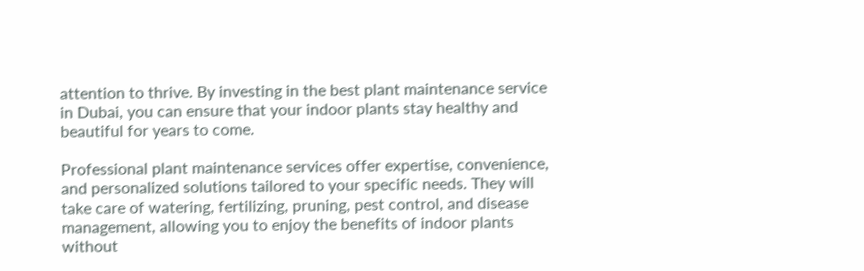attention to thrive. By investing in the best plant maintenance service in Dubai, you can ensure that your indoor plants stay healthy and beautiful for years to come.

Professional plant maintenance services offer expertise, convenience, and personalized solutions tailored to your specific needs. They will take care of watering, fertilizing, pruning, pest control, and disease management, allowing you to enjoy the benefits of indoor plants without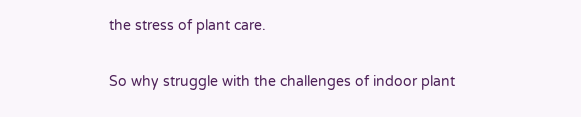the stress of plant care.

So why struggle with the challenges of indoor plant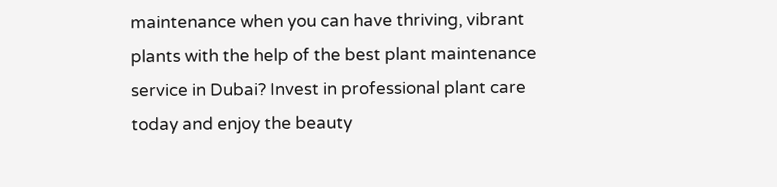maintenance when you can have thriving, vibrant plants with the help of the best plant maintenance service in Dubai? Invest in professional plant care today and enjoy the beauty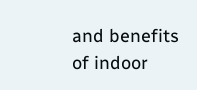and benefits of indoor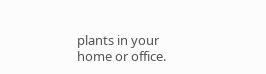plants in your home or office.